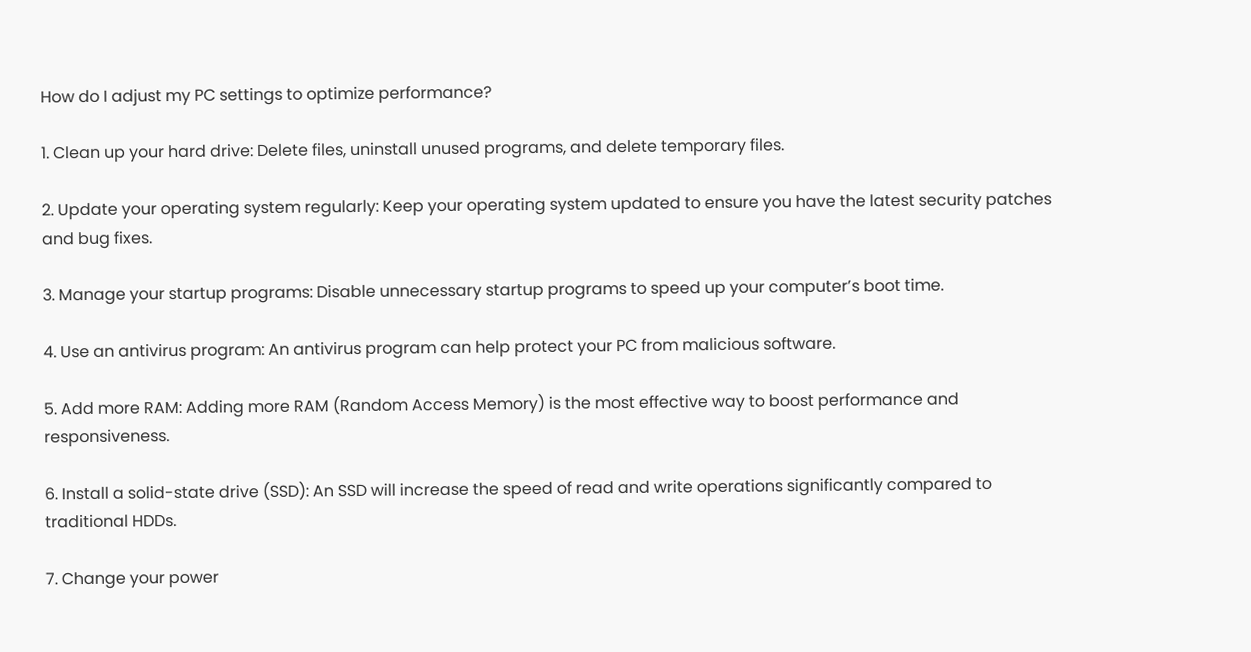How do I adjust my PC settings to optimize performance?

1. Clean up your hard drive: Delete files, uninstall unused programs, and delete temporary files.

2. Update your operating system regularly: Keep your operating system updated to ensure you have the latest security patches and bug fixes.

3. Manage your startup programs: Disable unnecessary startup programs to speed up your computer’s boot time.

4. Use an antivirus program: An antivirus program can help protect your PC from malicious software.

5. Add more RAM: Adding more RAM (Random Access Memory) is the most effective way to boost performance and responsiveness.

6. Install a solid-state drive (SSD): An SSD will increase the speed of read and write operations significantly compared to traditional HDDs.

7. Change your power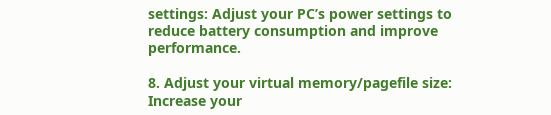settings: Adjust your PC’s power settings to reduce battery consumption and improve performance.

8. Adjust your virtual memory/pagefile size: Increase your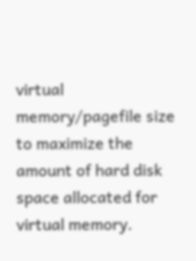virtual memory/pagefile size to maximize the amount of hard disk space allocated for virtual memory.